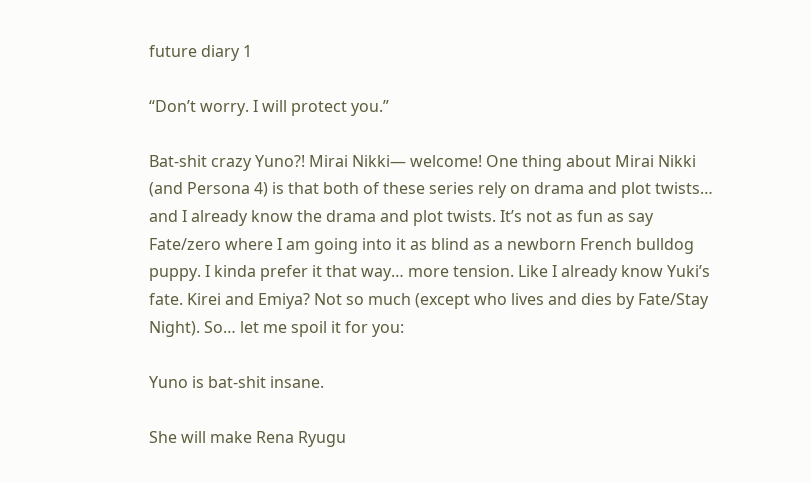future diary 1

“Don’t worry. I will protect you.”

Bat-shit crazy Yuno?! Mirai Nikki— welcome! One thing about Mirai Nikki (and Persona 4) is that both of these series rely on drama and plot twists… and I already know the drama and plot twists. It’s not as fun as say Fate/zero where I am going into it as blind as a newborn French bulldog puppy. I kinda prefer it that way… more tension. Like I already know Yuki’s fate. Kirei and Emiya? Not so much (except who lives and dies by Fate/Stay Night). So… let me spoil it for you:

Yuno is bat-shit insane.

She will make Rena Ryugu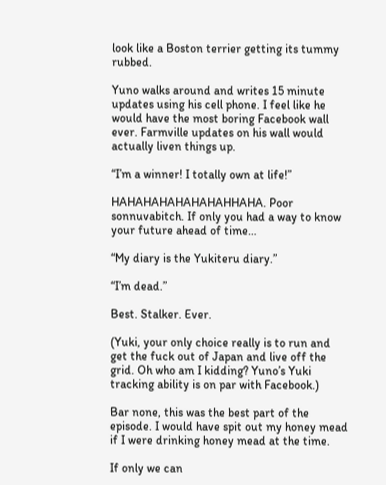look like a Boston terrier getting its tummy rubbed.

Yuno walks around and writes 15 minute updates using his cell phone. I feel like he would have the most boring Facebook wall ever. Farmville updates on his wall would actually liven things up.

“I’m a winner! I totally own at life!”

HAHAHAHAHAHAHAHHAHA. Poor sonnuvabitch. If only you had a way to know your future ahead of time…

“My diary is the Yukiteru diary.”

“I’m dead.”

Best. Stalker. Ever.

(Yuki, your only choice really is to run and get the fuck out of Japan and live off the grid. Oh who am I kidding? Yuno’s Yuki tracking ability is on par with Facebook.)

Bar none, this was the best part of the episode. I would have spit out my honey mead if I were drinking honey mead at the time.

If only we can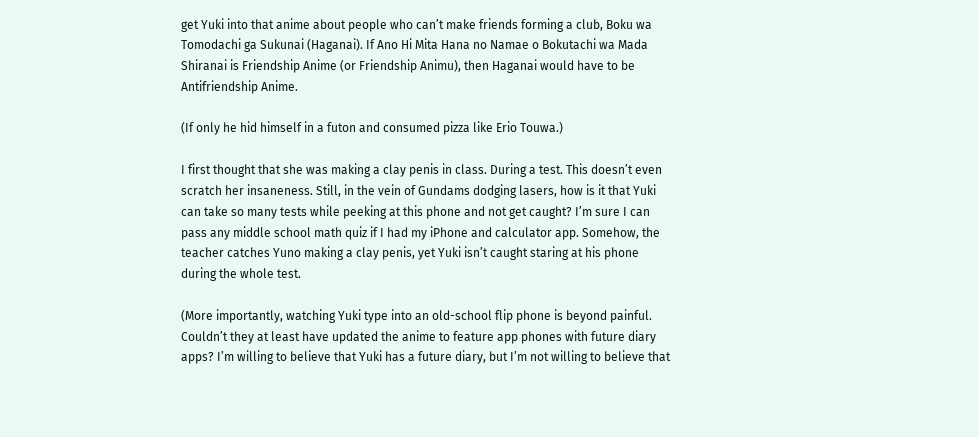get Yuki into that anime about people who can’t make friends forming a club, Boku wa Tomodachi ga Sukunai (Haganai). If Ano Hi Mita Hana no Namae o Bokutachi wa Mada Shiranai is Friendship Anime (or Friendship Animu), then Haganai would have to be Antifriendship Anime.

(If only he hid himself in a futon and consumed pizza like Erio Touwa.)

I first thought that she was making a clay penis in class. During a test. This doesn’t even scratch her insaneness. Still, in the vein of Gundams dodging lasers, how is it that Yuki can take so many tests while peeking at this phone and not get caught? I’m sure I can pass any middle school math quiz if I had my iPhone and calculator app. Somehow, the teacher catches Yuno making a clay penis, yet Yuki isn’t caught staring at his phone during the whole test.

(More importantly, watching Yuki type into an old-school flip phone is beyond painful. Couldn’t they at least have updated the anime to feature app phones with future diary apps? I’m willing to believe that Yuki has a future diary, but I’m not willing to believe that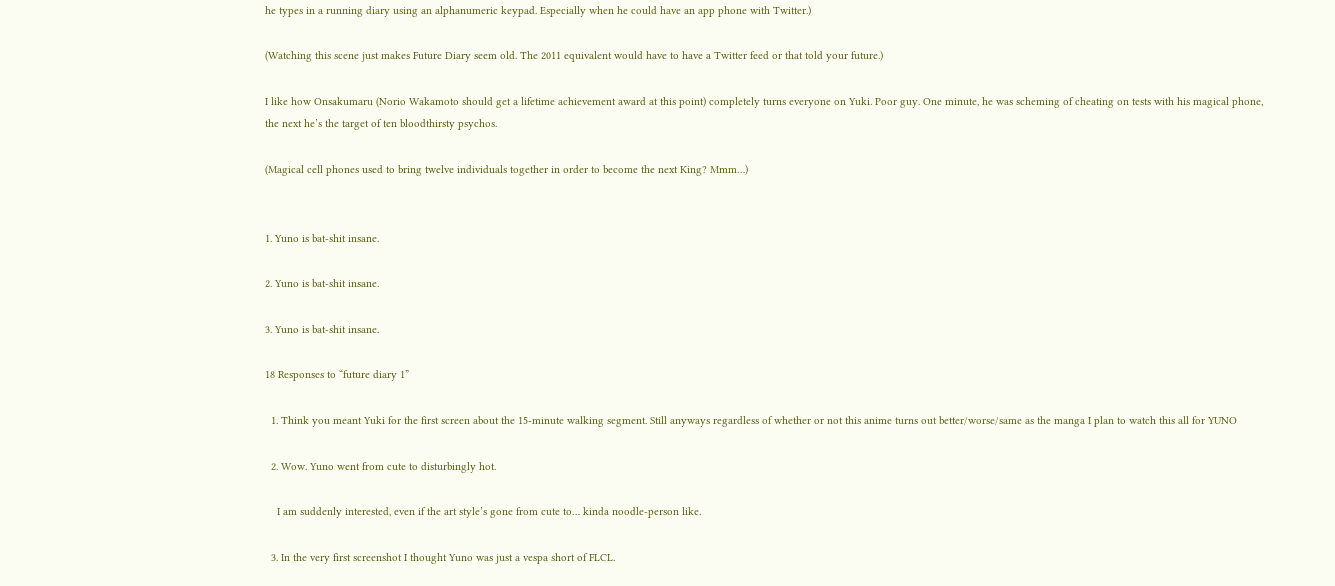he types in a running diary using an alphanumeric keypad. Especially when he could have an app phone with Twitter.)

(Watching this scene just makes Future Diary seem old. The 2011 equivalent would have to have a Twitter feed or that told your future.)

I like how Onsakumaru (Norio Wakamoto should get a lifetime achievement award at this point) completely turns everyone on Yuki. Poor guy. One minute, he was scheming of cheating on tests with his magical phone, the next he’s the target of ten bloodthirsty psychos.

(Magical cell phones used to bring twelve individuals together in order to become the next King? Mmm…)


1. Yuno is bat-shit insane.

2. Yuno is bat-shit insane.

3. Yuno is bat-shit insane.

18 Responses to “future diary 1”

  1. Think you meant Yuki for the first screen about the 15-minute walking segment. Still anyways regardless of whether or not this anime turns out better/worse/same as the manga I plan to watch this all for YUNO

  2. Wow. Yuno went from cute to disturbingly hot.

    I am suddenly interested, even if the art style’s gone from cute to… kinda noodle-person like.

  3. In the very first screenshot I thought Yuno was just a vespa short of FLCL.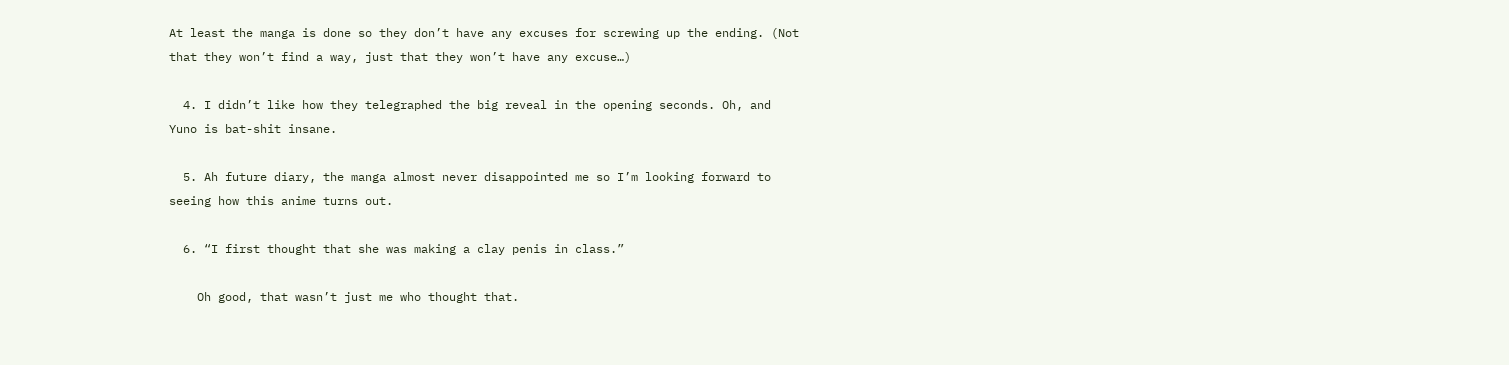At least the manga is done so they don’t have any excuses for screwing up the ending. (Not that they won’t find a way, just that they won’t have any excuse…)

  4. I didn’t like how they telegraphed the big reveal in the opening seconds. Oh, and Yuno is bat-shit insane.

  5. Ah future diary, the manga almost never disappointed me so I’m looking forward to seeing how this anime turns out.

  6. “I first thought that she was making a clay penis in class.”

    Oh good, that wasn’t just me who thought that.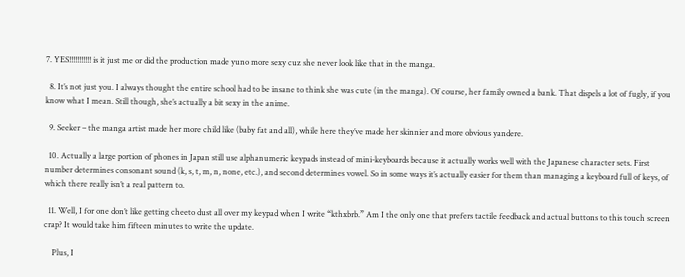7. YES!!!!!!!!!!! is it just me or did the production made yuno more sexy cuz she never look like that in the manga.

  8. It’s not just you. I always thought the entire school had to be insane to think she was cute (in the manga). Of course, her family owned a bank. That dispels a lot of fugly, if you know what I mean. Still though, she’s actually a bit sexy in the anime.

  9. Seeker – the manga artist made her more child like (baby fat and all), while here they’ve made her skinnier and more obvious yandere.

  10. Actually a large portion of phones in Japan still use alphanumeric keypads instead of mini-keyboards because it actually works well with the Japanese character sets. First number determines consonant sound (k, s, t, m, n, none, etc.), and second determines vowel. So in some ways it’s actually easier for them than managing a keyboard full of keys, of which there really isn’t a real pattern to.

  11. Well, I for one don’t like getting cheeto dust all over my keypad when I write “kthxbrb.” Am I the only one that prefers tactile feedback and actual buttons to this touch screen crap? It would take him fifteen minutes to write the update.

    Plus, I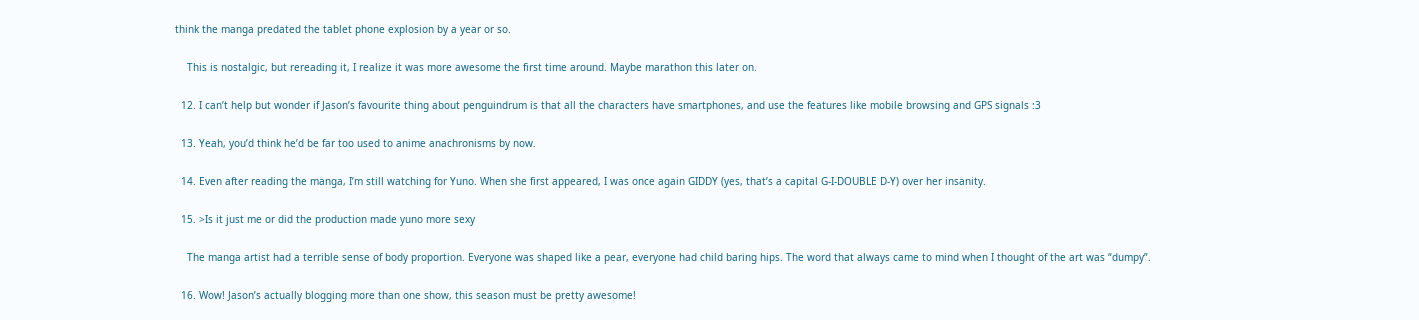think the manga predated the tablet phone explosion by a year or so.

    This is nostalgic, but rereading it, I realize it was more awesome the first time around. Maybe marathon this later on.

  12. I can’t help but wonder if Jason’s favourite thing about penguindrum is that all the characters have smartphones, and use the features like mobile browsing and GPS signals :3

  13. Yeah, you’d think he’d be far too used to anime anachronisms by now.

  14. Even after reading the manga, I’m still watching for Yuno. When she first appeared, I was once again GIDDY (yes, that’s a capital G-I-DOUBLE D-Y) over her insanity.

  15. >Is it just me or did the production made yuno more sexy

    The manga artist had a terrible sense of body proportion. Everyone was shaped like a pear, everyone had child baring hips. The word that always came to mind when I thought of the art was “dumpy”.

  16. Wow! Jason’s actually blogging more than one show, this season must be pretty awesome!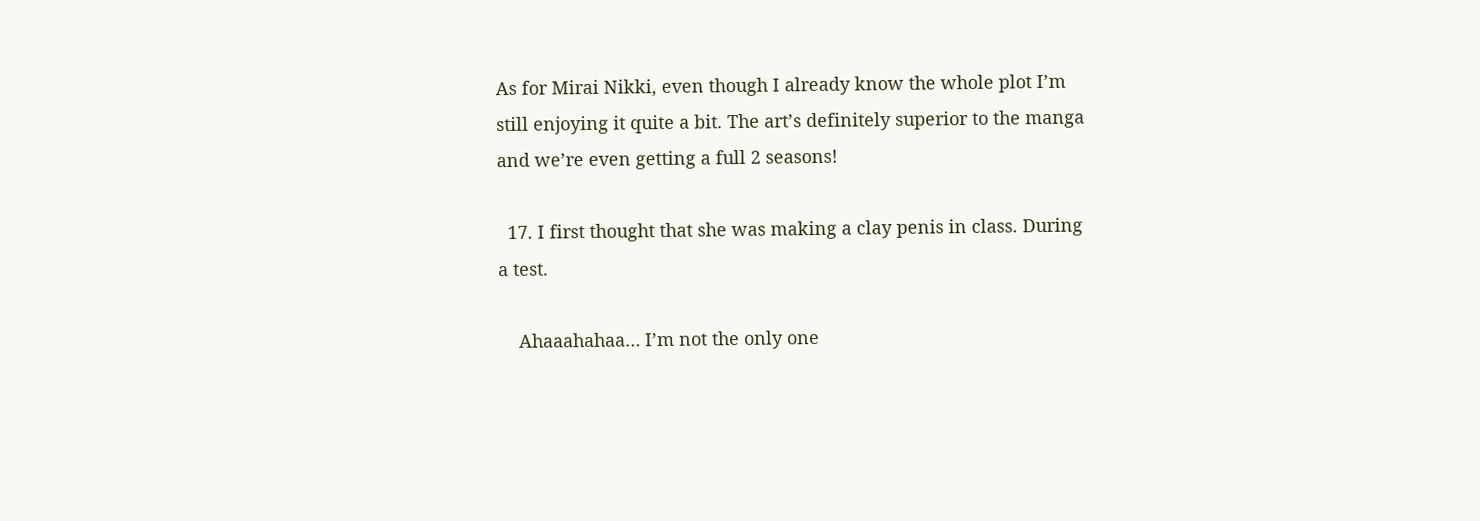As for Mirai Nikki, even though I already know the whole plot I’m still enjoying it quite a bit. The art’s definitely superior to the manga and we’re even getting a full 2 seasons!

  17. I first thought that she was making a clay penis in class. During a test.

    Ahaaahahaa… I’m not the only one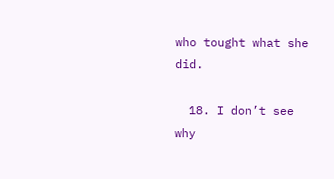who tought what she did.

  18. I don’t see why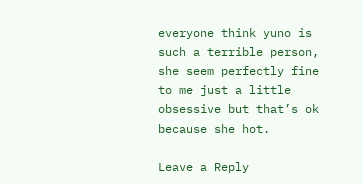everyone think yuno is such a terrible person, she seem perfectly fine to me just a little obsessive but that’s ok because she hot.

Leave a Reply